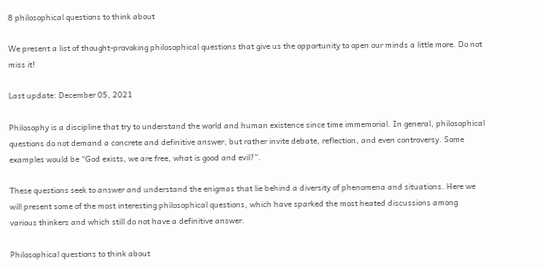8 philosophical questions to think about

We present a list of thought-provoking philosophical questions that give us the opportunity to open our minds a little more. Do not miss it!

Last update: December 05, 2021

Philosophy is a discipline that try to understand the world and human existence since time immemorial. In general, philosophical questions do not demand a concrete and definitive answer, but rather invite debate, reflection, and even controversy. Some examples would be “God exists, we are free, what is good and evil?”.

These questions seek to answer and understand the enigmas that lie behind a diversity of phenomena and situations. Here we will present some of the most interesting philosophical questions, which have sparked the most heated discussions among various thinkers and which still do not have a definitive answer.

Philosophical questions to think about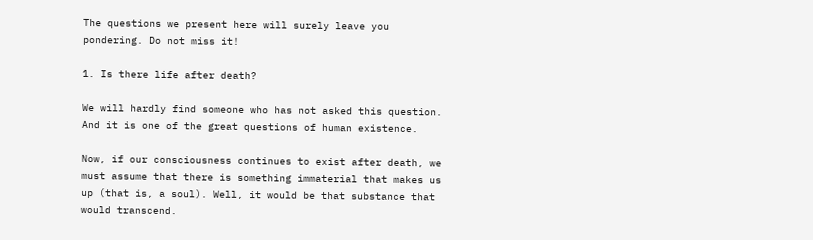The questions we present here will surely leave you pondering. Do not miss it!

1. Is there life after death?

We will hardly find someone who has not asked this question. And it is one of the great questions of human existence.

Now, if our consciousness continues to exist after death, we must assume that there is something immaterial that makes us up (that is, a soul). Well, it would be that substance that would transcend.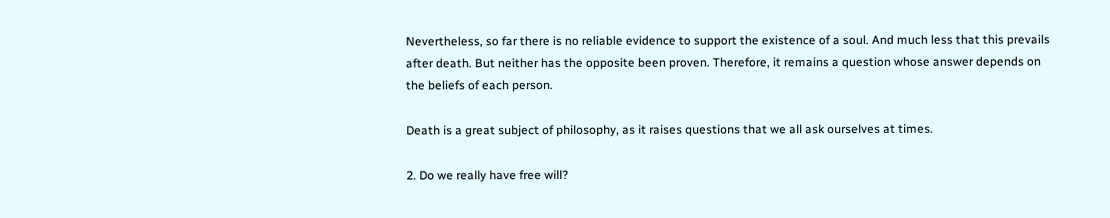Nevertheless, so far there is no reliable evidence to support the existence of a soul. And much less that this prevails after death. But neither has the opposite been proven. Therefore, it remains a question whose answer depends on the beliefs of each person.

Death is a great subject of philosophy, as it raises questions that we all ask ourselves at times.

2. Do we really have free will?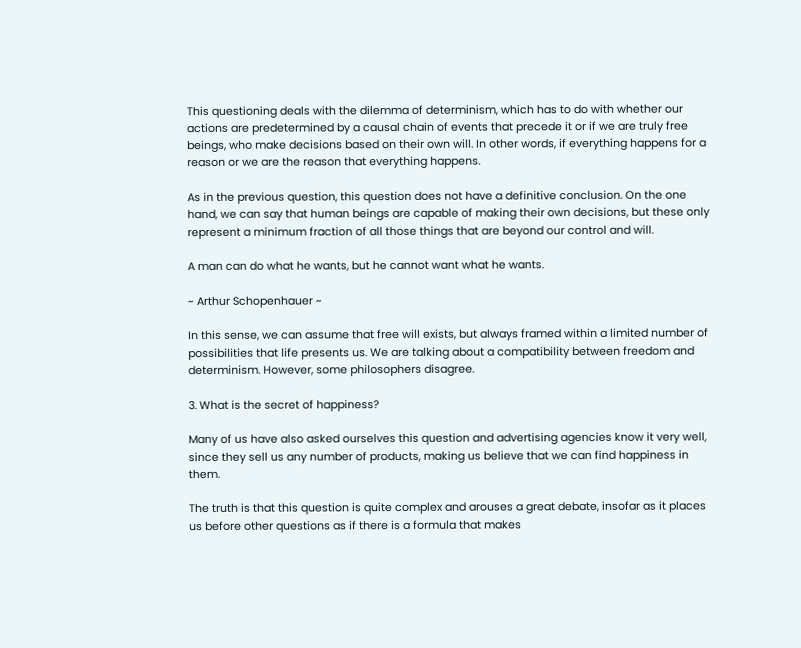This questioning deals with the dilemma of determinism, which has to do with whether our actions are predetermined by a causal chain of events that precede it or if we are truly free beings, who make decisions based on their own will. In other words, if everything happens for a reason or we are the reason that everything happens.

As in the previous question, this question does not have a definitive conclusion. On the one hand, we can say that human beings are capable of making their own decisions, but these only represent a minimum fraction of all those things that are beyond our control and will.

A man can do what he wants, but he cannot want what he wants.

~ Arthur Schopenhauer ~

In this sense, we can assume that free will exists, but always framed within a limited number of possibilities that life presents us. We are talking about a compatibility between freedom and determinism. However, some philosophers disagree.

3. What is the secret of happiness?

Many of us have also asked ourselves this question and advertising agencies know it very well, since they sell us any number of products, making us believe that we can find happiness in them.

The truth is that this question is quite complex and arouses a great debate, insofar as it places us before other questions as if there is a formula that makes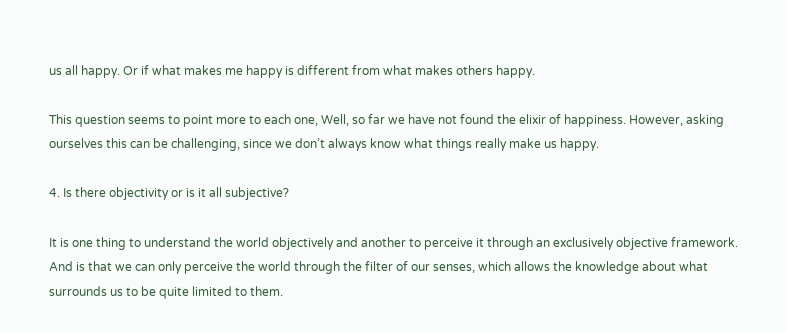us all happy. Or if what makes me happy is different from what makes others happy.

This question seems to point more to each one, Well, so far we have not found the elixir of happiness. However, asking ourselves this can be challenging, since we don’t always know what things really make us happy.

4. Is there objectivity or is it all subjective?

It is one thing to understand the world objectively and another to perceive it through an exclusively objective framework. And is that we can only perceive the world through the filter of our senses, which allows the knowledge about what surrounds us to be quite limited to them.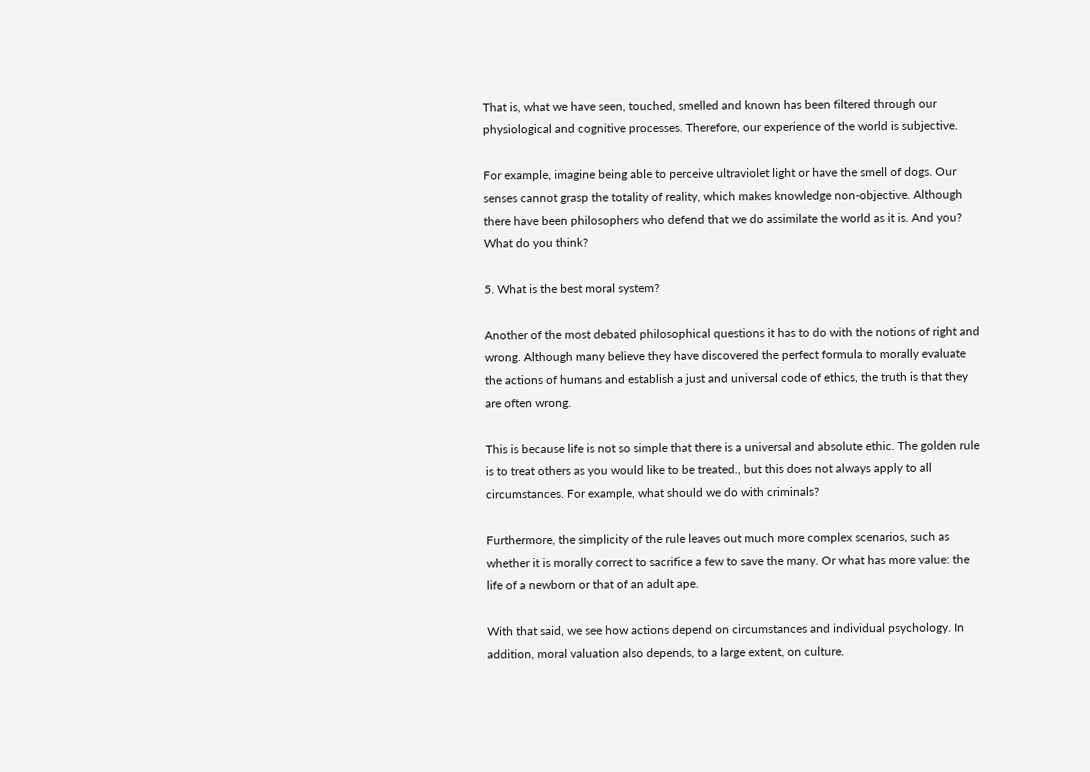That is, what we have seen, touched, smelled and known has been filtered through our physiological and cognitive processes. Therefore, our experience of the world is subjective.

For example, imagine being able to perceive ultraviolet light or have the smell of dogs. Our senses cannot grasp the totality of reality, which makes knowledge non-objective. Although there have been philosophers who defend that we do assimilate the world as it is. And you? What do you think?

5. What is the best moral system?

Another of the most debated philosophical questions it has to do with the notions of right and wrong. Although many believe they have discovered the perfect formula to morally evaluate the actions of humans and establish a just and universal code of ethics, the truth is that they are often wrong.

This is because life is not so simple that there is a universal and absolute ethic. The golden rule is to treat others as you would like to be treated., but this does not always apply to all circumstances. For example, what should we do with criminals?

Furthermore, the simplicity of the rule leaves out much more complex scenarios, such as whether it is morally correct to sacrifice a few to save the many. Or what has more value: the life of a newborn or that of an adult ape.

With that said, we see how actions depend on circumstances and individual psychology. In addition, moral valuation also depends, to a large extent, on culture.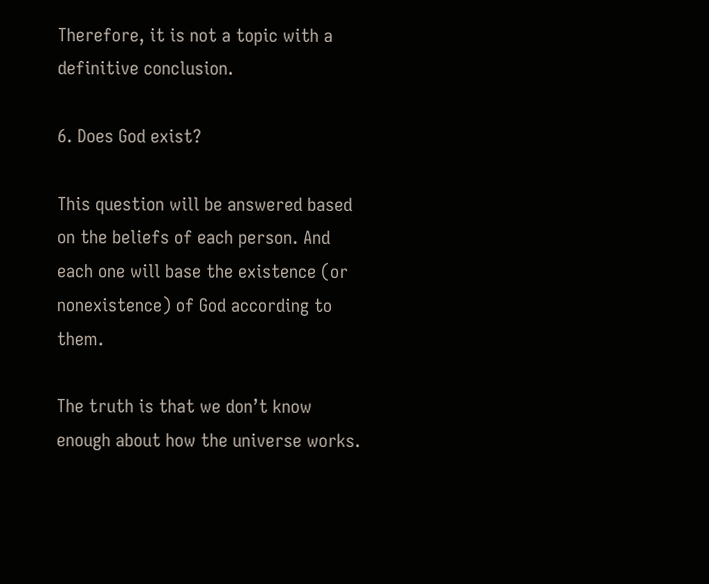Therefore, it is not a topic with a definitive conclusion.

6. Does God exist?

This question will be answered based on the beliefs of each person. And each one will base the existence (or nonexistence) of God according to them.

The truth is that we don’t know enough about how the universe works.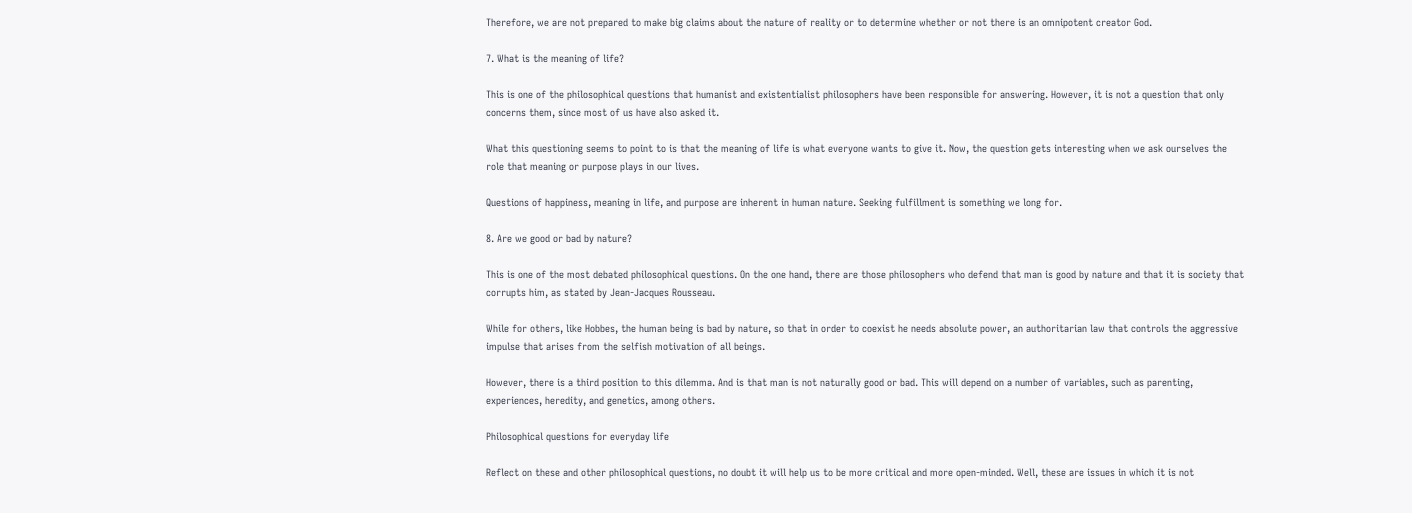Therefore, we are not prepared to make big claims about the nature of reality or to determine whether or not there is an omnipotent creator God.

7. What is the meaning of life?

This is one of the philosophical questions that humanist and existentialist philosophers have been responsible for answering. However, it is not a question that only concerns them, since most of us have also asked it.

What this questioning seems to point to is that the meaning of life is what everyone wants to give it. Now, the question gets interesting when we ask ourselves the role that meaning or purpose plays in our lives.

Questions of happiness, meaning in life, and purpose are inherent in human nature. Seeking fulfillment is something we long for.

8. Are we good or bad by nature?

This is one of the most debated philosophical questions. On the one hand, there are those philosophers who defend that man is good by nature and that it is society that corrupts him, as stated by Jean-Jacques Rousseau.

While for others, like Hobbes, the human being is bad by nature, so that in order to coexist he needs absolute power, an authoritarian law that controls the aggressive impulse that arises from the selfish motivation of all beings.

However, there is a third position to this dilemma. And is that man is not naturally good or bad. This will depend on a number of variables, such as parenting, experiences, heredity, and genetics, among others.

Philosophical questions for everyday life

Reflect on these and other philosophical questions, no doubt it will help us to be more critical and more open-minded. Well, these are issues in which it is not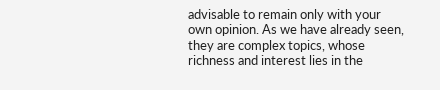advisable to remain only with your own opinion. As we have already seen, they are complex topics, whose richness and interest lies in the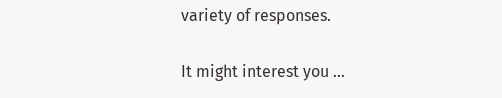variety of responses.

It might interest you …